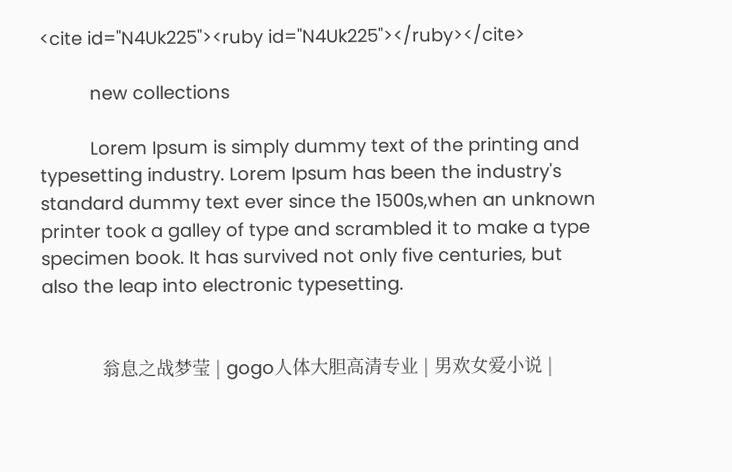<cite id="N4Uk225"><ruby id="N4Uk225"></ruby></cite>

          new collections

          Lorem Ipsum is simply dummy text of the printing and typesetting industry. Lorem Ipsum has been the industry's standard dummy text ever since the 1500s,when an unknown printer took a galley of type and scrambled it to make a type specimen book. It has survived not only five centuries, but also the leap into electronic typesetting.


            翁息之战梦莹 | gogo人体大胆高清专业 | 男欢女爱小说 |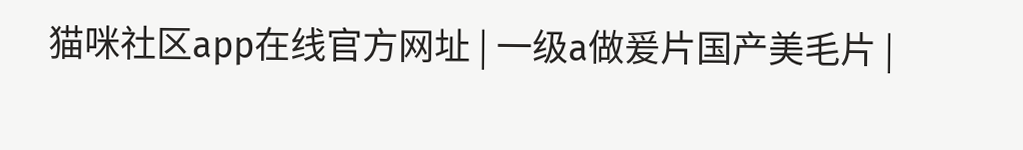猫咪社区app在线官方网址 | 一级a做爰片国产美毛片 |